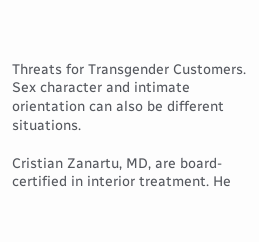Threats for Transgender Customers. Sex character and intimate orientation can also be different situations.

Cristian Zanartu, MD, are board-certified in interior treatment. He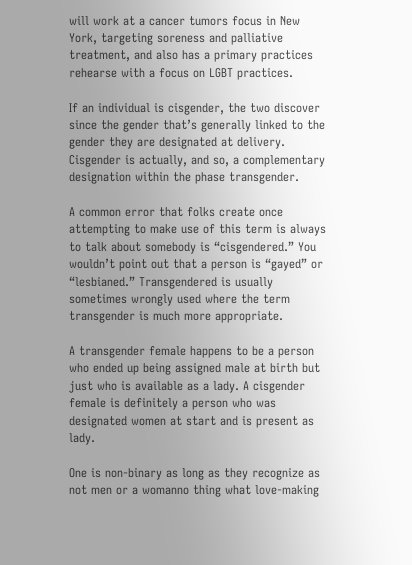will work at a cancer tumors focus in New York, targeting soreness and palliative treatment, and also has a primary practices rehearse with a focus on LGBT practices.

If an individual is cisgender, the two discover since the gender that’s generally linked to the gender they are designated at delivery. Cisgender is actually, and so, a complementary designation within the phase transgender.

A common error that folks create once attempting to make use of this term is always to talk about somebody is “cisgendered.” You wouldn’t point out that a person is “gayed” or “lesbianed.” Transgendered is usually sometimes wrongly used where the term transgender is much more appropriate.

A transgender female happens to be a person who ended up being assigned male at birth but just who is available as a lady. A cisgender female is definitely a person who was designated women at start and is present as lady.

One is non-binary as long as they recognize as not men or a womanno thing what love-making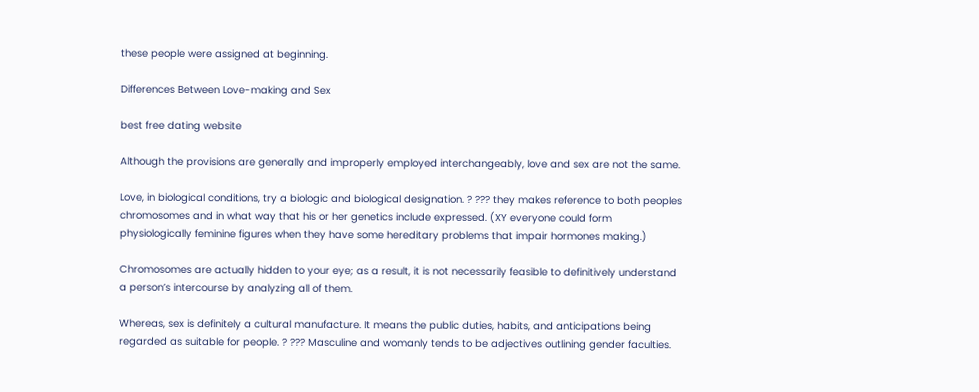these people were assigned at beginning.

Differences Between Love-making and Sex

best free dating website

Although the provisions are generally and improperly employed interchangeably, love and sex are not the same.

Love, in biological conditions, try a biologic and biological designation. ? ??? they makes reference to both peoples chromosomes and in what way that his or her genetics include expressed. (XY everyone could form physiologically feminine figures when they have some hereditary problems that impair hormones making.)

Chromosomes are actually hidden to your eye; as a result, it is not necessarily feasible to definitively understand a person’s intercourse by analyzing all of them.

Whereas, sex is definitely a cultural manufacture. It means the public duties, habits, and anticipations being regarded as suitable for people. ? ??? Masculine and womanly tends to be adjectives outlining gender faculties.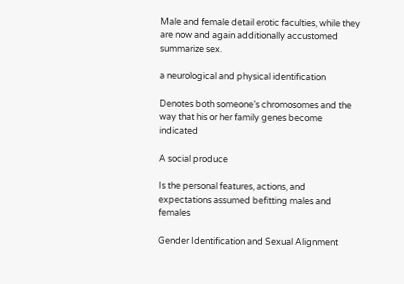Male and female detail erotic faculties, while they are now and again additionally accustomed summarize sex.

a neurological and physical identification

Denotes both someone’s chromosomes and the way that his or her family genes become indicated

A social produce

Is the personal features, actions, and expectations assumed befitting males and females

Gender Identification and Sexual Alignment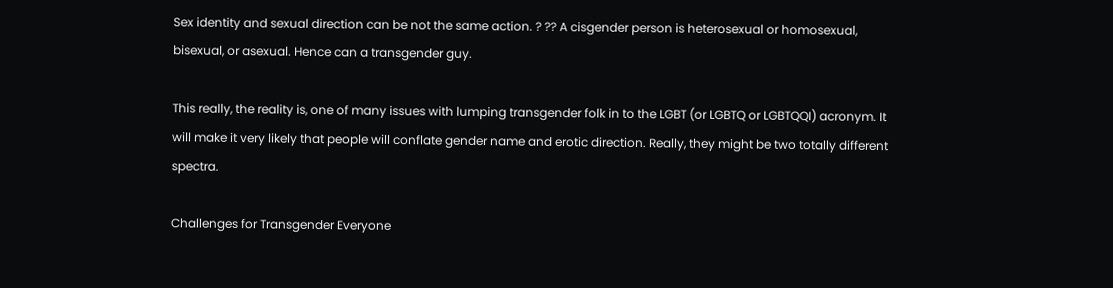Sex identity and sexual direction can be not the same action. ? ?? A cisgender person is heterosexual or homosexual, bisexual, or asexual. Hence can a transgender guy.

This really, the reality is, one of many issues with lumping transgender folk in to the LGBT (or LGBTQ or LGBTQQI) acronym. It will make it very likely that people will conflate gender name and erotic direction. Really, they might be two totally different spectra.

Challenges for Transgender Everyone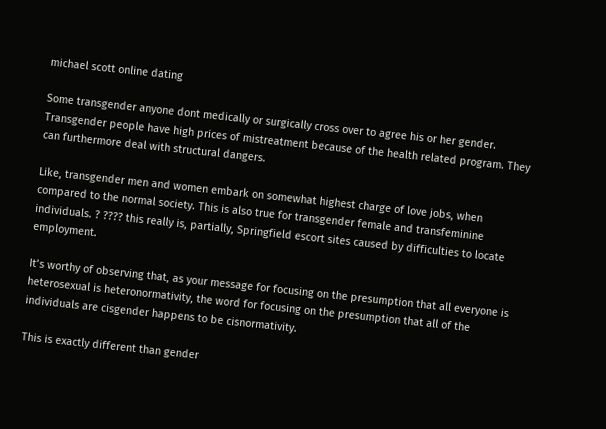michael scott online dating

Some transgender anyone dont medically or surgically cross over to agree his or her gender. Transgender people have high prices of mistreatment because of the health related program. They can furthermore deal with structural dangers.

Like, transgender men and women embark on somewhat highest charge of love jobs, when compared to the normal society. This is also true for transgender female and transfeminine individuals. ? ???? this really is, partially, Springfield escort sites caused by difficulties to locate employment.

It’s worthy of observing that, as your message for focusing on the presumption that all everyone is heterosexual is heteronormativity, the word for focusing on the presumption that all of the individuals are cisgender happens to be cisnormativity.

This is exactly different than gender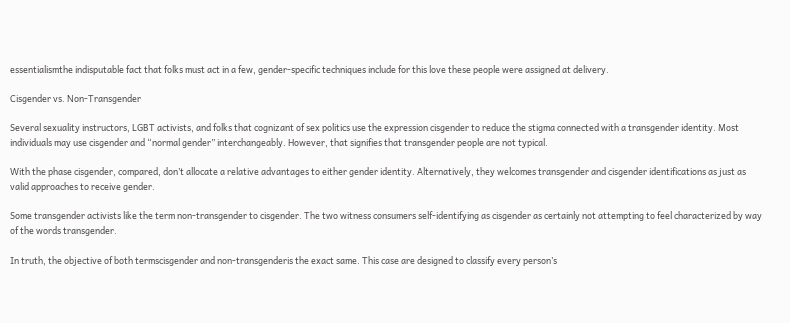essentialismthe indisputable fact that folks must act in a few, gender-specific techniques include for this love these people were assigned at delivery.

Cisgender vs. Non-Transgender

Several sexuality instructors, LGBT activists, and folks that cognizant of sex politics use the expression cisgender to reduce the stigma connected with a transgender identity. Most individuals may use cisgender and “normal gender” interchangeably. However, that signifies that transgender people are not typical.

With the phase cisgender, compared, don’t allocate a relative advantages to either gender identity. Alternatively, they welcomes transgender and cisgender identifications as just as valid approaches to receive gender.

Some transgender activists like the term non-transgender to cisgender. The two witness consumers self-identifying as cisgender as certainly not attempting to feel characterized by way of the words transgender.

In truth, the objective of both termscisgender and non-transgenderis the exact same. This case are designed to classify every person’s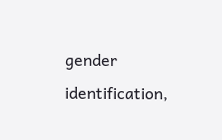gender identification,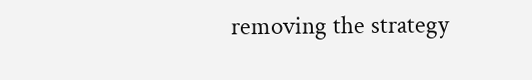removing the strategy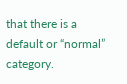that there is a default or “normal” category.